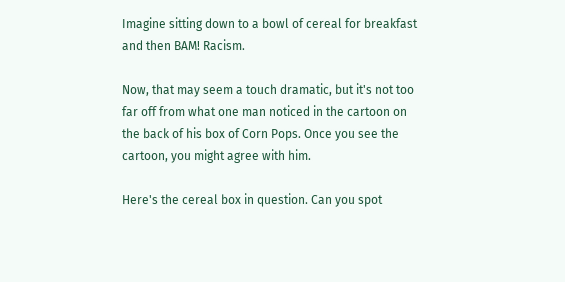Imagine sitting down to a bowl of cereal for breakfast and then BAM! Racism.

Now, that may seem a touch dramatic, but it's not too far off from what one man noticed in the cartoon on the back of his box of Corn Pops. Once you see the cartoon, you might agree with him.

Here's the cereal box in question. Can you spot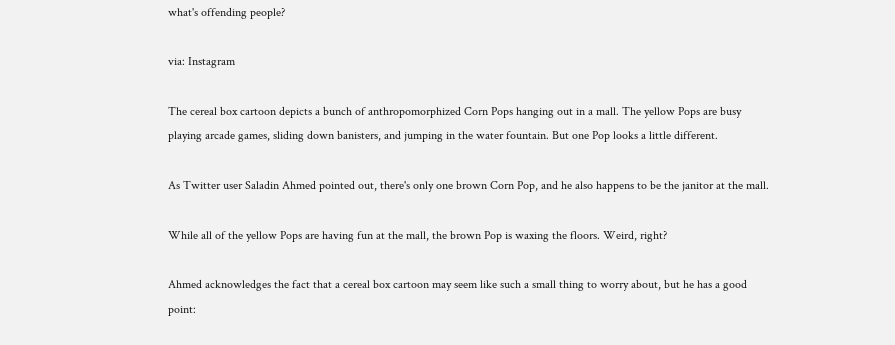what's offending people?

via: Instagram

The cereal box cartoon depicts a bunch of anthropomorphized Corn Pops hanging out in a mall. The yellow Pops are busy playing arcade games, sliding down banisters, and jumping in the water fountain. But one Pop looks a little different.

As Twitter user Saladin Ahmed pointed out, there's only one brown Corn Pop, and he also happens to be the janitor at the mall.

While all of the yellow Pops are having fun at the mall, the brown Pop is waxing the floors. Weird, right?

Ahmed acknowledges the fact that a cereal box cartoon may seem like such a small thing to worry about, but he has a good point: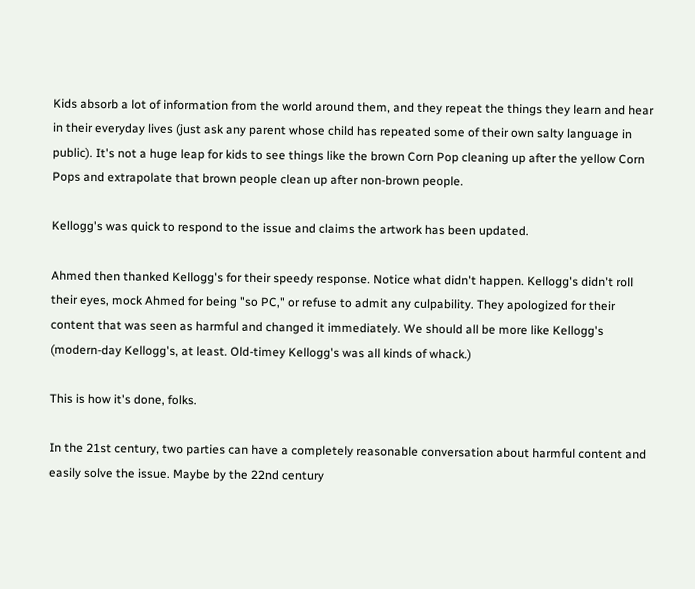Kids absorb a lot of information from the world around them, and they repeat the things they learn and hear in their everyday lives (just ask any parent whose child has repeated some of their own salty language in public). It's not a huge leap for kids to see things like the brown Corn Pop cleaning up after the yellow Corn Pops and extrapolate that brown people clean up after non-brown people.

Kellogg's was quick to respond to the issue and claims the artwork has been updated.

Ahmed then thanked Kellogg's for their speedy response. Notice what didn't happen. Kellogg's didn't roll their eyes, mock Ahmed for being "so PC," or refuse to admit any culpability. They apologized for their content that was seen as harmful and changed it immediately. We should all be more like Kellogg's (modern-day Kellogg's, at least. Old-timey Kellogg's was all kinds of whack.)

This is how it's done, folks.

In the 21st century, two parties can have a completely reasonable conversation about harmful content and easily solve the issue. Maybe by the 22nd century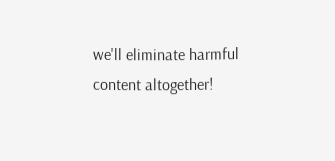we'll eliminate harmful content altogether!